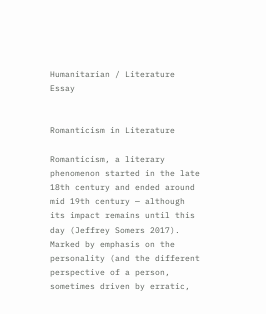Humanitarian / Literature Essay


Romanticism in Literature

Romanticism, a literary phenomenon started in the late 18th century and ended around mid 19th century — although its impact remains until this day (Jeffrey Somers 2017). Marked by emphasis on the personality (and the different perspective of a person, sometimes driven by erratic,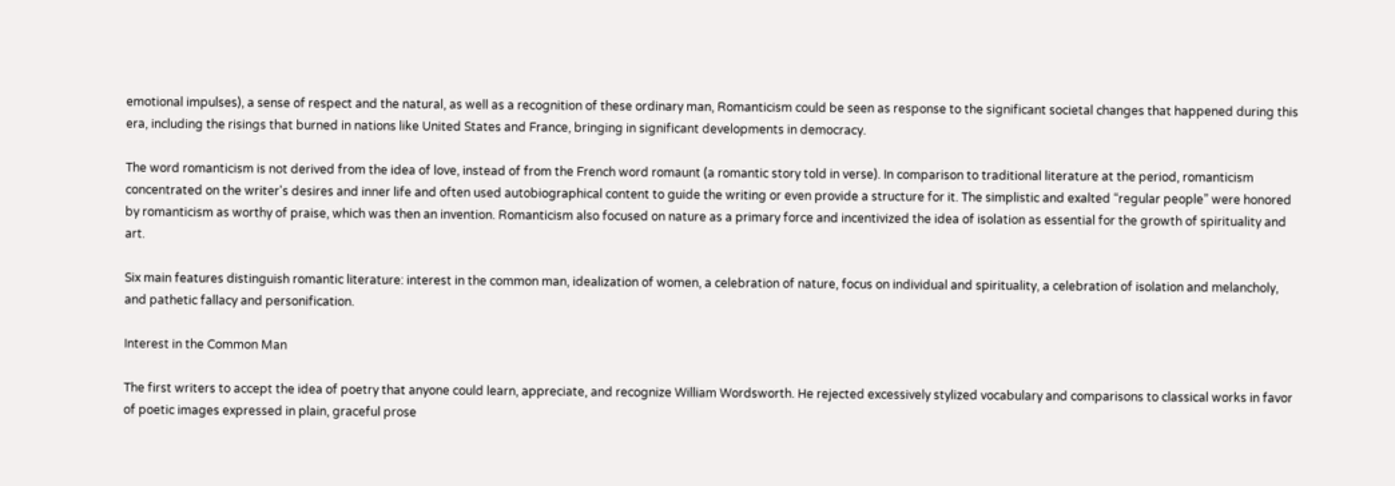emotional impulses), a sense of respect and the natural, as well as a recognition of these ordinary man, Romanticism could be seen as response to the significant societal changes that happened during this era, including the risings that burned in nations like United States and France, bringing in significant developments in democracy.

The word romanticism is not derived from the idea of love, instead of from the French word romaunt (a romantic story told in verse). In comparison to traditional literature at the period, romanticism concentrated on the writer's desires and inner life and often used autobiographical content to guide the writing or even provide a structure for it. The simplistic and exalted “regular people” were honored by romanticism as worthy of praise, which was then an invention. Romanticism also focused on nature as a primary force and incentivized the idea of isolation as essential for the growth of spirituality and art.

Six main features distinguish romantic literature: interest in the common man, idealization of women, a celebration of nature, focus on individual and spirituality, a celebration of isolation and melancholy, and pathetic fallacy and personification.

Interest in the Common Man

The first writers to accept the idea of poetry that anyone could learn, appreciate, and recognize William Wordsworth. He rejected excessively stylized vocabulary and comparisons to classical works in favor of poetic images expressed in plain, graceful prose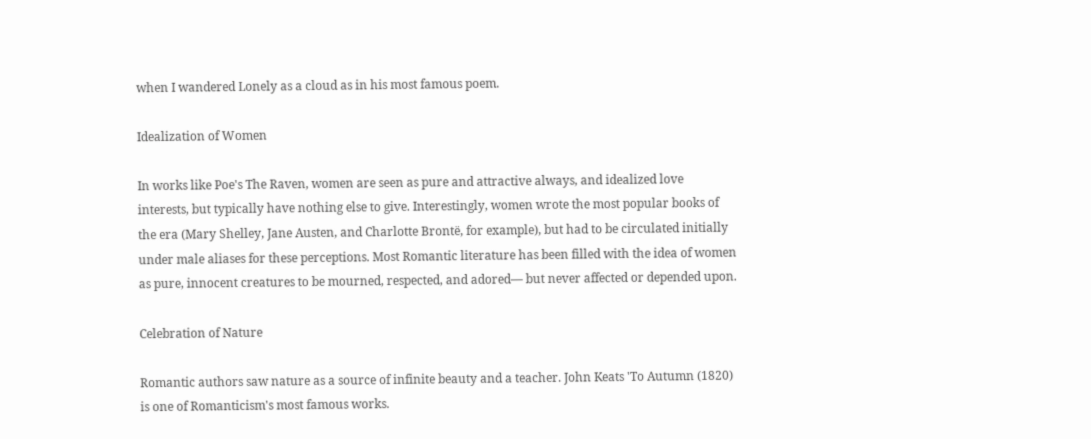when I wandered Lonely as a cloud as in his most famous poem.

Idealization of Women

In works like Poe's The Raven, women are seen as pure and attractive always, and idealized love interests, but typically have nothing else to give. Interestingly, women wrote the most popular books of the era (Mary Shelley, Jane Austen, and Charlotte Brontë, for example), but had to be circulated initially under male aliases for these perceptions. Most Romantic literature has been filled with the idea of women as pure, innocent creatures to be mourned, respected, and adored— but never affected or depended upon.

Celebration of Nature

Romantic authors saw nature as a source of infinite beauty and a teacher. John Keats 'To Autumn (1820) is one of Romanticism's most famous works.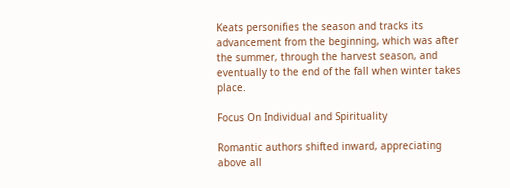Keats personifies the season and tracks its advancement from the beginning, which was after the summer, through the harvest season, and eventually to the end of the fall when winter takes place.

Focus On Individual and Spirituality

Romantic authors shifted inward, appreciating above all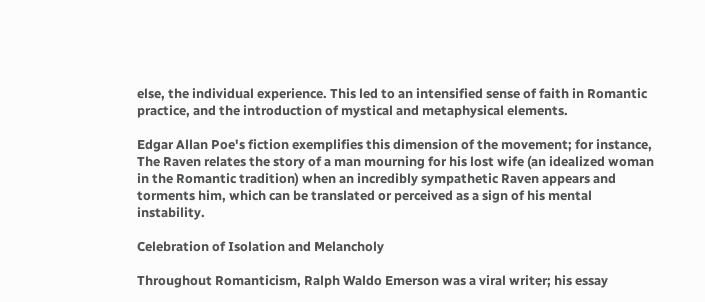else, the individual experience. This led to an intensified sense of faith in Romantic practice, and the introduction of mystical and metaphysical elements.

Edgar Allan Poe's fiction exemplifies this dimension of the movement; for instance, The Raven relates the story of a man mourning for his lost wife (an idealized woman in the Romantic tradition) when an incredibly sympathetic Raven appears and torments him, which can be translated or perceived as a sign of his mental instability.

Celebration of Isolation and Melancholy

Throughout Romanticism, Ralph Waldo Emerson was a viral writer; his essay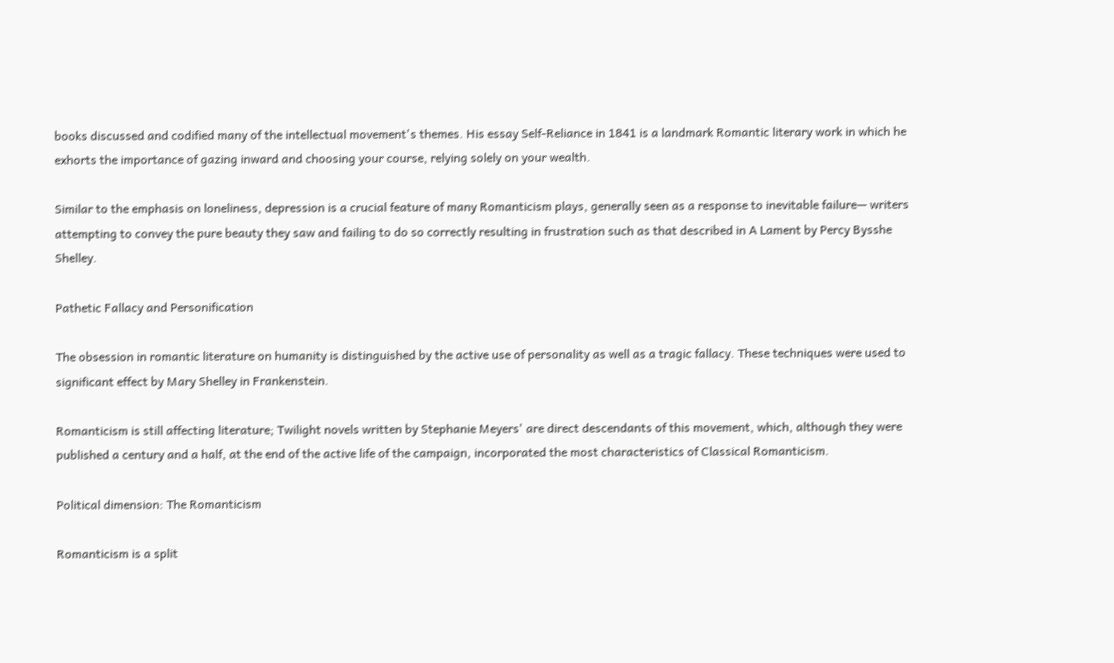books discussed and codified many of the intellectual movement's themes. His essay Self-Reliance in 1841 is a landmark Romantic literary work in which he exhorts the importance of gazing inward and choosing your course, relying solely on your wealth.

Similar to the emphasis on loneliness, depression is a crucial feature of many Romanticism plays, generally seen as a response to inevitable failure— writers attempting to convey the pure beauty they saw and failing to do so correctly resulting in frustration such as that described in A Lament by Percy Bysshe Shelley.

Pathetic Fallacy and Personification

The obsession in romantic literature on humanity is distinguished by the active use of personality as well as a tragic fallacy. These techniques were used to significant effect by Mary Shelley in Frankenstein.

Romanticism is still affecting literature; Twilight novels written by Stephanie Meyers' are direct descendants of this movement, which, although they were published a century and a half, at the end of the active life of the campaign, incorporated the most characteristics of Classical Romanticism.

Political dimension: The Romanticism

Romanticism is a split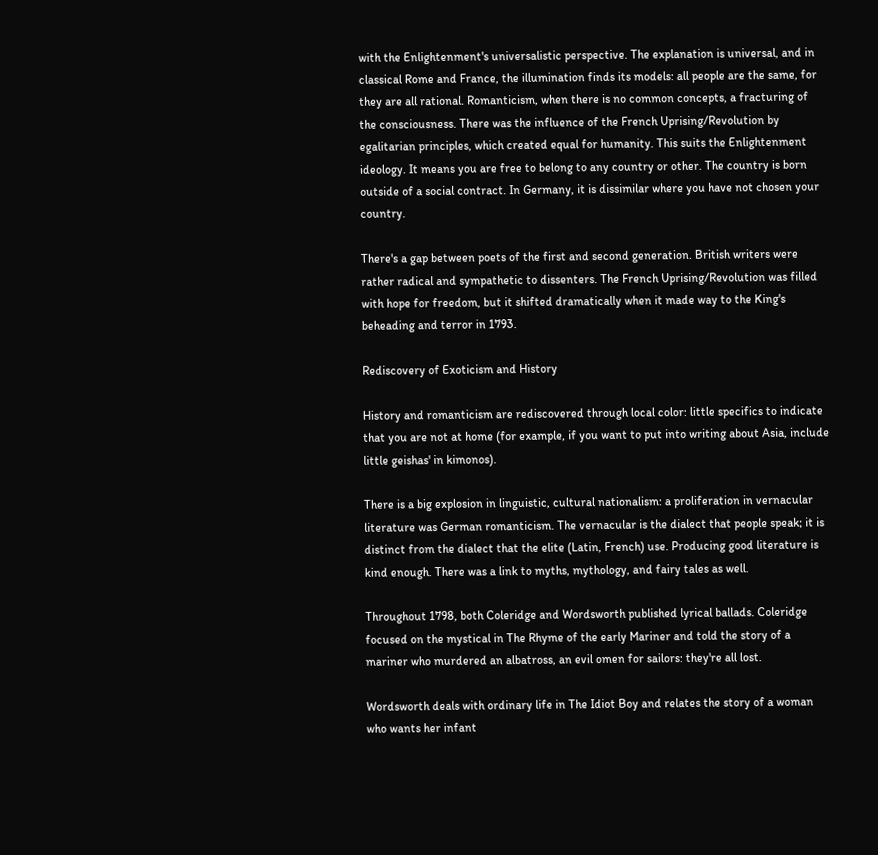with the Enlightenment's universalistic perspective. The explanation is universal, and in classical Rome and France, the illumination finds its models: all people are the same, for they are all rational. Romanticism, when there is no common concepts, a fracturing of the consciousness. There was the influence of the French Uprising/Revolution by egalitarian principles, which created equal for humanity. This suits the Enlightenment ideology. It means you are free to belong to any country or other. The country is born outside of a social contract. In Germany, it is dissimilar where you have not chosen your country.

There's a gap between poets of the first and second generation. British writers were rather radical and sympathetic to dissenters. The French Uprising/Revolution was filled with hope for freedom, but it shifted dramatically when it made way to the King's beheading and terror in 1793.

Rediscovery of Exoticism and History

History and romanticism are rediscovered through local color: little specifics to indicate that you are not at home (for example, if you want to put into writing about Asia, include little geishas' in kimonos).

There is a big explosion in linguistic, cultural nationalism: a proliferation in vernacular literature was German romanticism. The vernacular is the dialect that people speak; it is distinct from the dialect that the elite (Latin, French) use. Producing good literature is kind enough. There was a link to myths, mythology, and fairy tales as well.

Throughout 1798, both Coleridge and Wordsworth published lyrical ballads. Coleridge focused on the mystical in The Rhyme of the early Mariner and told the story of a mariner who murdered an albatross, an evil omen for sailors: they're all lost.

Wordsworth deals with ordinary life in The Idiot Boy and relates the story of a woman who wants her infant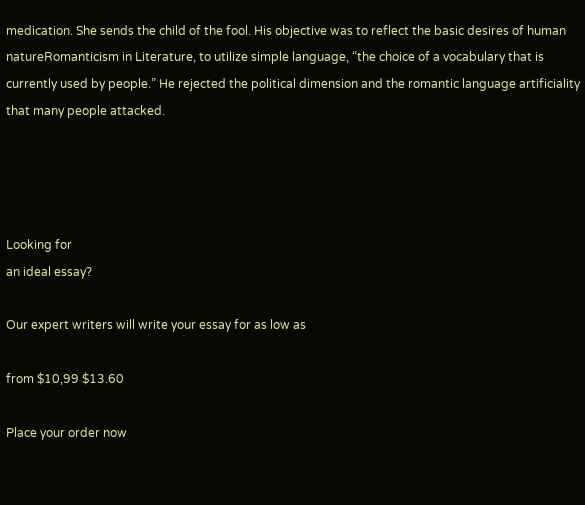medication. She sends the child of the fool. His objective was to reflect the basic desires of human natureRomanticism in Literature, to utilize simple language, “the choice of a vocabulary that is currently used by people.” He rejected the political dimension and the romantic language artificiality that many people attacked.




Looking for
an ideal essay?

Our expert writers will write your essay for as low as

from $10,99 $13.60

Place your order now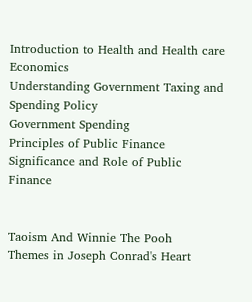Introduction to Health and Health care Economics
Understanding Government Taxing and Spending Policy
Government Spending
Principles of Public Finance
Significance and Role of Public Finance


Taoism And Winnie The Pooh
Themes in Joseph Conrad's Heart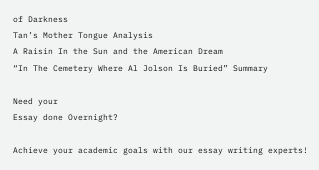of Darkness
Tan’s Mother Tongue Analysis
A Raisin In the Sun and the American Dream
“In The Cemetery Where Al Jolson Is Buried” Summary

Need your
Essay done Overnight?

Achieve your academic goals with our essay writing experts!